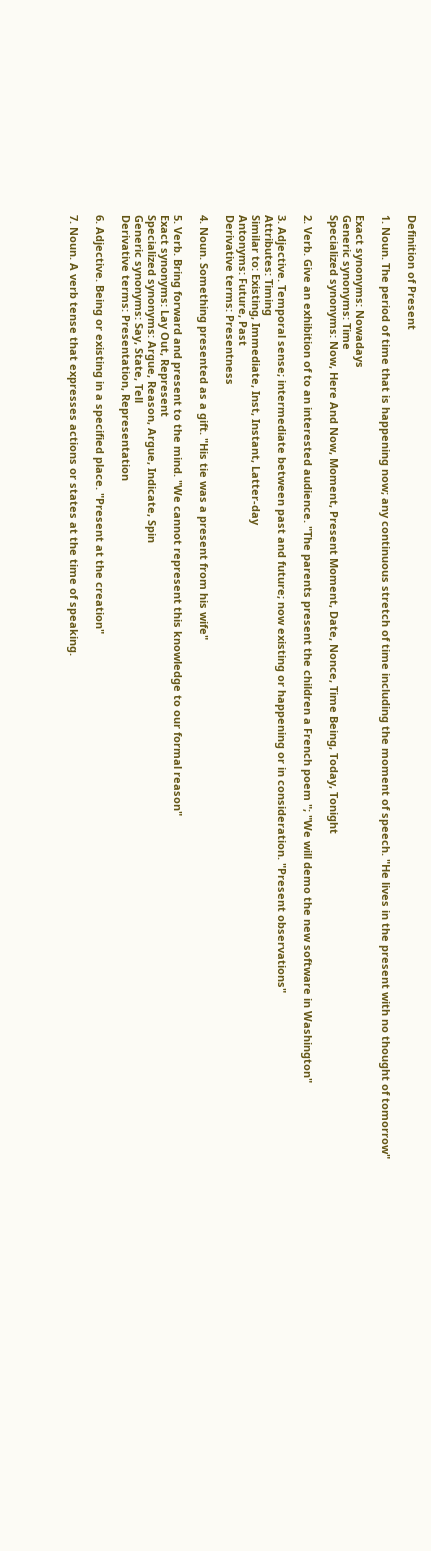Definition of Present

1. Noun. The period of time that is happening now; any continuous stretch of time including the moment of speech. "He lives in the present with no thought of tomorrow"

Exact synonyms: Nowadays
Generic synonyms: Time
Specialized synonyms: Now, Here And Now, Moment, Present Moment, Date, Nonce, Time Being, Today, Tonight

2. Verb. Give an exhibition of to an interested audience. "The parents present the children a French poem "; "We will demo the new software in Washington"

3. Adjective. Temporal sense; intermediate between past and future; now existing or happening or in consideration. "Present observations"
Attributes: Timing
Similar to: Existing, Immediate, Inst, Instant, Latter-day
Antonyms: Future, Past
Derivative terms: Presentness

4. Noun. Something presented as a gift. "His tie was a present from his wife"

5. Verb. Bring forward and present to the mind. "We cannot represent this knowledge to our formal reason"
Exact synonyms: Lay Out, Represent
Specialized synonyms: Argue, Reason, Argue, Indicate, Spin
Generic synonyms: Say, State, Tell
Derivative terms: Presentation, Representation

6. Adjective. Being or existing in a specified place. "Present at the creation"

7. Noun. A verb tense that expresses actions or states at the time of speaking.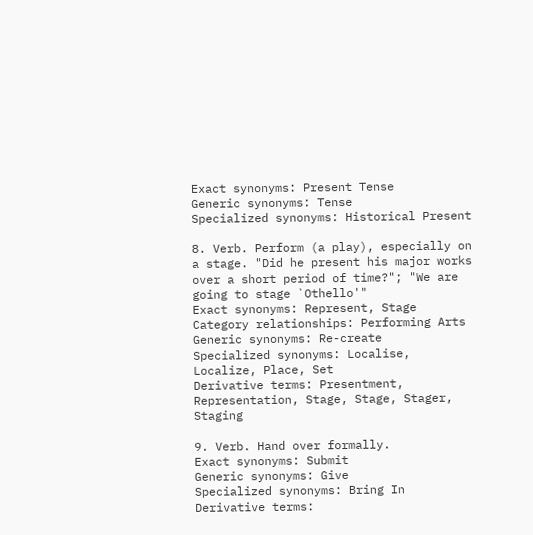Exact synonyms: Present Tense
Generic synonyms: Tense
Specialized synonyms: Historical Present

8. Verb. Perform (a play), especially on a stage. "Did he present his major works over a short period of time?"; "We are going to stage `Othello'"
Exact synonyms: Represent, Stage
Category relationships: Performing Arts
Generic synonyms: Re-create
Specialized synonyms: Localise, Localize, Place, Set
Derivative terms: Presentment, Representation, Stage, Stage, Stager, Staging

9. Verb. Hand over formally.
Exact synonyms: Submit
Generic synonyms: Give
Specialized synonyms: Bring In
Derivative terms: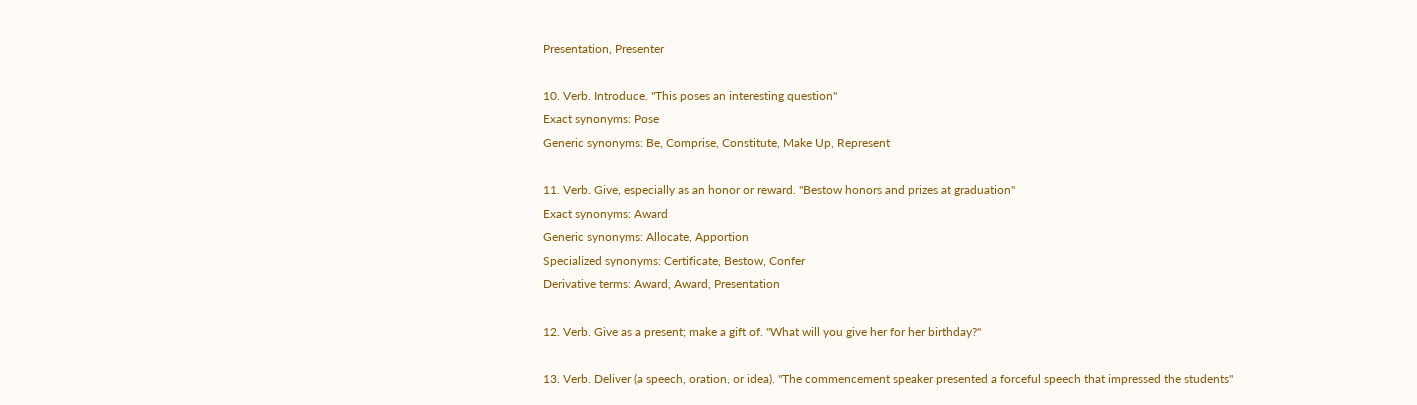Presentation, Presenter

10. Verb. Introduce. "This poses an interesting question"
Exact synonyms: Pose
Generic synonyms: Be, Comprise, Constitute, Make Up, Represent

11. Verb. Give, especially as an honor or reward. "Bestow honors and prizes at graduation"
Exact synonyms: Award
Generic synonyms: Allocate, Apportion
Specialized synonyms: Certificate, Bestow, Confer
Derivative terms: Award, Award, Presentation

12. Verb. Give as a present; make a gift of. "What will you give her for her birthday?"

13. Verb. Deliver (a speech, oration, or idea). "The commencement speaker presented a forceful speech that impressed the students"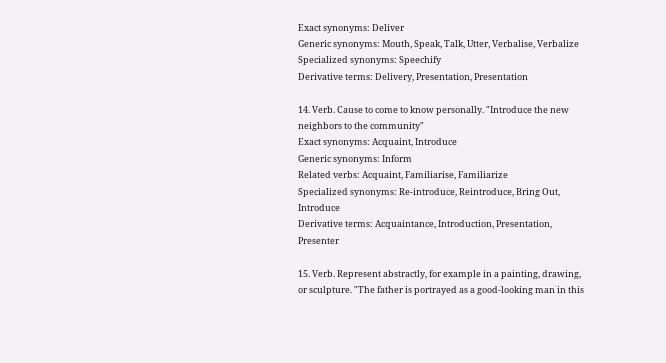Exact synonyms: Deliver
Generic synonyms: Mouth, Speak, Talk, Utter, Verbalise, Verbalize
Specialized synonyms: Speechify
Derivative terms: Delivery, Presentation, Presentation

14. Verb. Cause to come to know personally. "Introduce the new neighbors to the community"
Exact synonyms: Acquaint, Introduce
Generic synonyms: Inform
Related verbs: Acquaint, Familiarise, Familiarize
Specialized synonyms: Re-introduce, Reintroduce, Bring Out, Introduce
Derivative terms: Acquaintance, Introduction, Presentation, Presenter

15. Verb. Represent abstractly, for example in a painting, drawing, or sculpture. "The father is portrayed as a good-looking man in this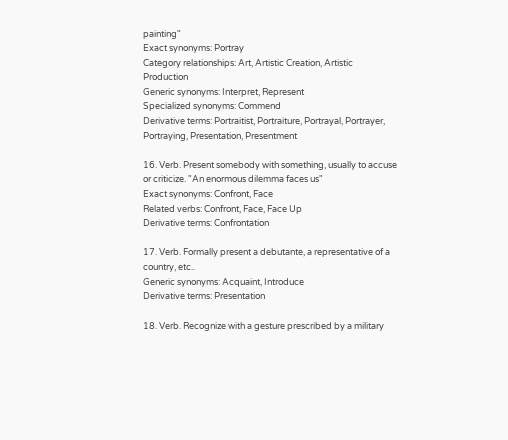painting"
Exact synonyms: Portray
Category relationships: Art, Artistic Creation, Artistic Production
Generic synonyms: Interpret, Represent
Specialized synonyms: Commend
Derivative terms: Portraitist, Portraiture, Portrayal, Portrayer, Portraying, Presentation, Presentment

16. Verb. Present somebody with something, usually to accuse or criticize. "An enormous dilemma faces us"
Exact synonyms: Confront, Face
Related verbs: Confront, Face, Face Up
Derivative terms: Confrontation

17. Verb. Formally present a debutante, a representative of a country, etc..
Generic synonyms: Acquaint, Introduce
Derivative terms: Presentation

18. Verb. Recognize with a gesture prescribed by a military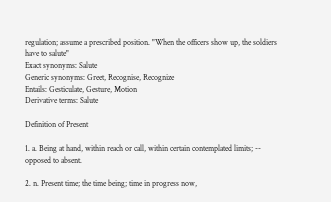regulation; assume a prescribed position. "When the officers show up, the soldiers have to salute"
Exact synonyms: Salute
Generic synonyms: Greet, Recognise, Recognize
Entails: Gesticulate, Gesture, Motion
Derivative terms: Salute

Definition of Present

1. a. Being at hand, within reach or call, within certain contemplated limits; -- opposed to absent.

2. n. Present time; the time being; time in progress now,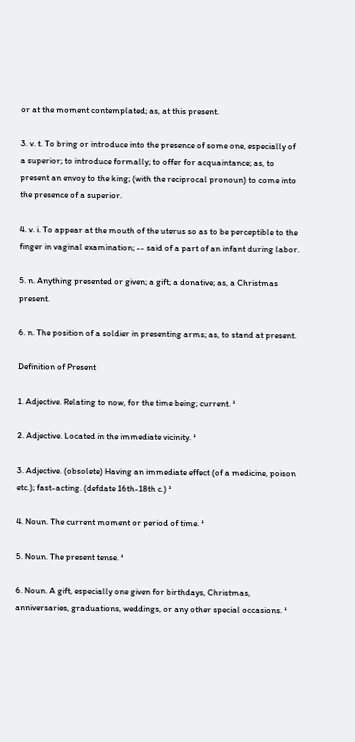or at the moment contemplated; as, at this present.

3. v. t. To bring or introduce into the presence of some one, especially of a superior; to introduce formally; to offer for acquaintance; as, to present an envoy to the king; (with the reciprocal pronoun) to come into the presence of a superior.

4. v. i. To appear at the mouth of the uterus so as to be perceptible to the finger in vaginal examination; -- said of a part of an infant during labor.

5. n. Anything presented or given; a gift; a donative; as, a Christmas present.

6. n. The position of a soldier in presenting arms; as, to stand at present.

Definition of Present

1. Adjective. Relating to now, for the time being; current. ¹

2. Adjective. Located in the immediate vicinity. ¹

3. Adjective. (obsolete) Having an immediate effect (of a medicine, poison etc.); fast-acting. (defdate 16th-18th c.) ¹

4. Noun. The current moment or period of time. ¹

5. Noun. The present tense. ¹

6. Noun. A gift, especially one given for birthdays, Christmas, anniversaries, graduations, weddings, or any other special occasions. ¹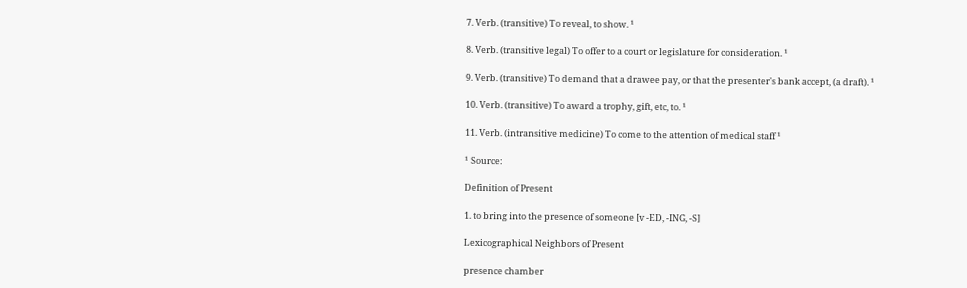7. Verb. (transitive) To reveal, to show. ¹

8. Verb. (transitive legal) To offer to a court or legislature for consideration. ¹

9. Verb. (transitive) To demand that a drawee pay, or that the presenter's bank accept, (a draft). ¹

10. Verb. (transitive) To award a trophy, gift, etc, to. ¹

11. Verb. (intransitive medicine) To come to the attention of medical staff ¹

¹ Source:

Definition of Present

1. to bring into the presence of someone [v -ED, -ING, -S]

Lexicographical Neighbors of Present

presence chamber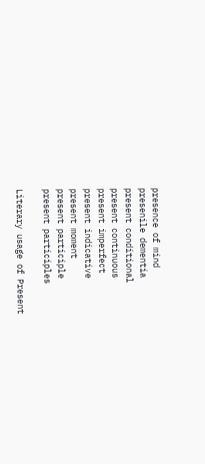presence of mind
presenile dementia
present conditional
present continuous
present imperfect
present indicative
present moment
present participle
present participles

Literary usage of Present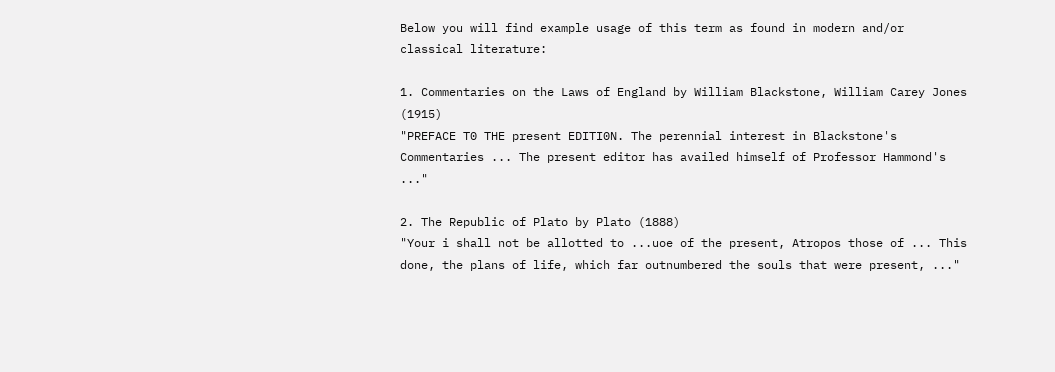Below you will find example usage of this term as found in modern and/or classical literature:

1. Commentaries on the Laws of England by William Blackstone, William Carey Jones (1915)
"PREFACE T0 THE present EDITI0N. The perennial interest in Blackstone's Commentaries ... The present editor has availed himself of Professor Hammond's ..."

2. The Republic of Plato by Plato (1888)
"Your i shall not be allotted to ...uoe of the present, Atropos those of ... This done, the plans of life, which far outnumbered the souls that were present, ..."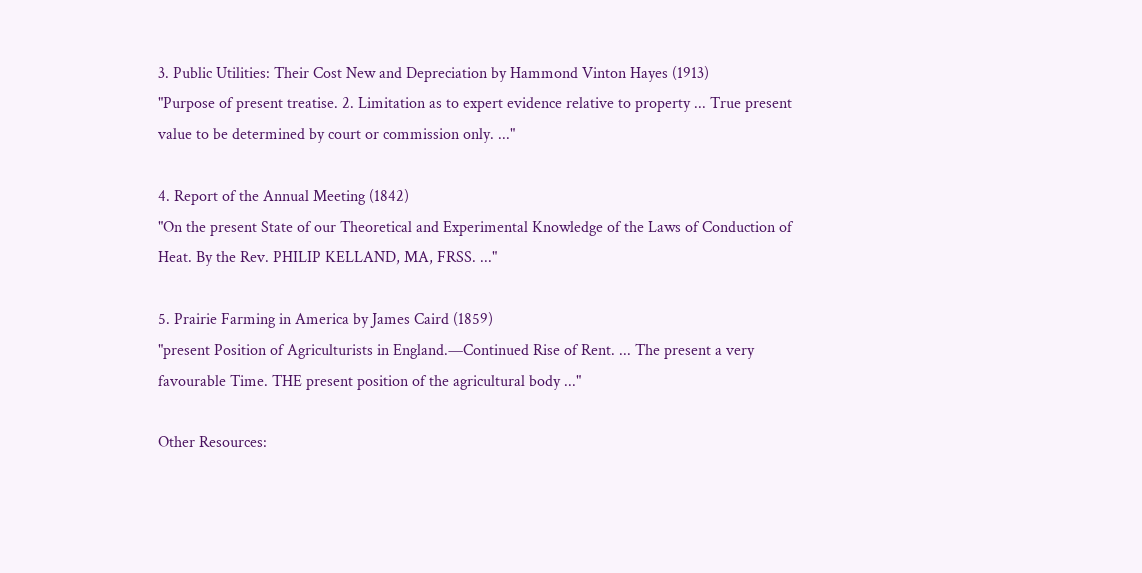3. Public Utilities: Their Cost New and Depreciation by Hammond Vinton Hayes (1913)
"Purpose of present treatise. 2. Limitation as to expert evidence relative to property ... True present value to be determined by court or commission only. ..."

4. Report of the Annual Meeting (1842)
"On the present State of our Theoretical and Experimental Knowledge of the Laws of Conduction of Heat. By the Rev. PHILIP KELLAND, MA, FRSS. ..."

5. Prairie Farming in America by James Caird (1859)
"present Position of Agriculturists in England.—Continued Rise of Rent. ... The present a very favourable Time. THE present position of the agricultural body ..."

Other Resources: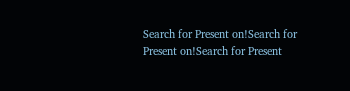Search for Present on!Search for Present on!Search for Present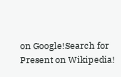on Google!Search for Present on Wikipedia!